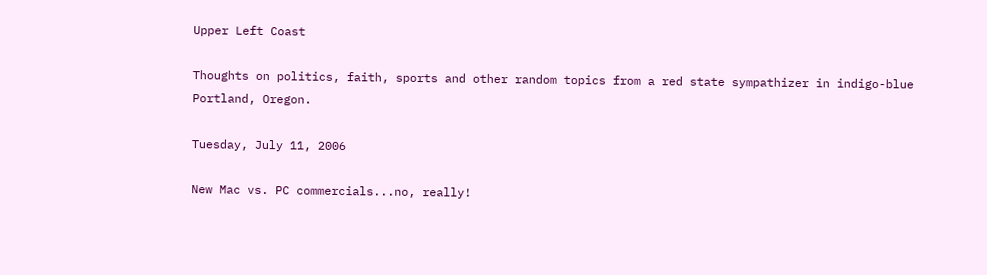Upper Left Coast

Thoughts on politics, faith, sports and other random topics from a red state sympathizer in indigo-blue Portland, Oregon.

Tuesday, July 11, 2006

New Mac vs. PC commercials...no, really!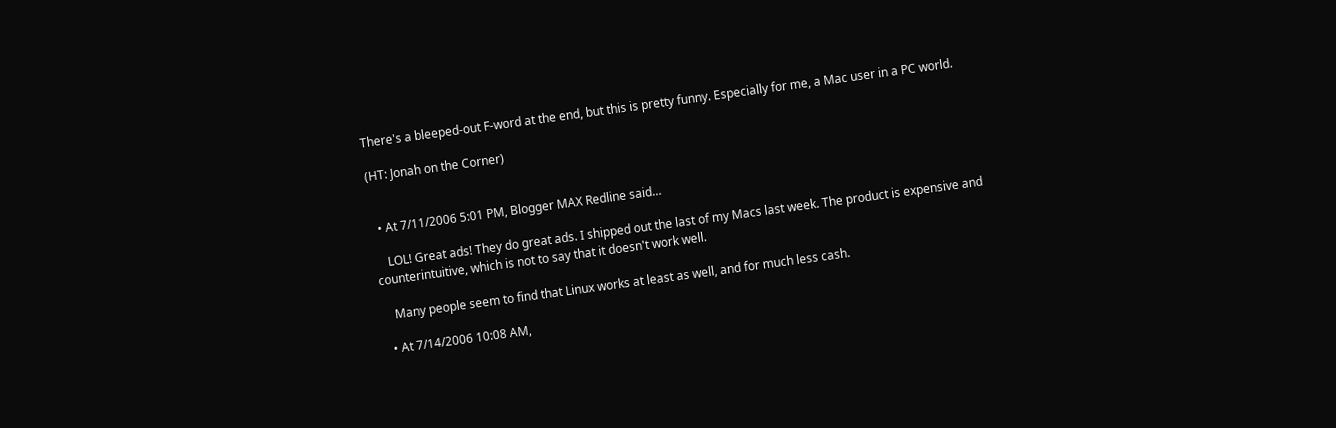There's a bleeped-out F-word at the end, but this is pretty funny. Especially for me, a Mac user in a PC world.

(HT: Jonah on the Corner)


  • At 7/11/2006 5:01 PM, Blogger MAX Redline said…

    LOL! Great ads! They do great ads. I shipped out the last of my Macs last week. The product is expensive and counterintuitive, which is not to say that it doesn't work well.

    Many people seem to find that Linux works at least as well, and for much less cash.

  • At 7/14/2006 10:08 AM,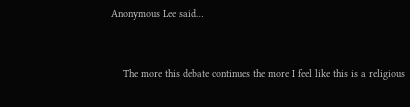Anonymous Lee said…


    The more this debate continues the more I feel like this is a religious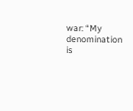war: “My denomination is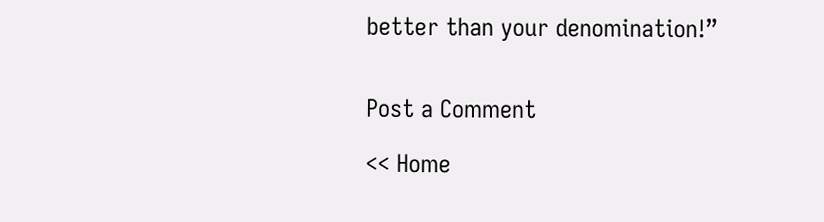better than your denomination!”


Post a Comment

<< Home